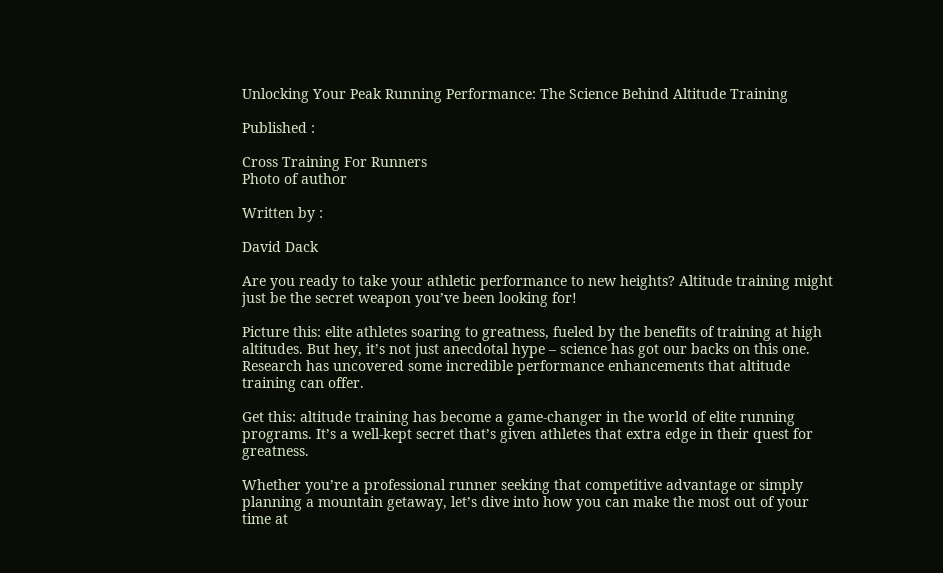Unlocking Your Peak Running Performance: The Science Behind Altitude Training

Published :

Cross Training For Runners
Photo of author

Written by :

David Dack

Are you ready to take your athletic performance to new heights? Altitude training might just be the secret weapon you’ve been looking for!

Picture this: elite athletes soaring to greatness, fueled by the benefits of training at high altitudes. But hey, it’s not just anecdotal hype – science has got our backs on this one. Research has uncovered some incredible performance enhancements that altitude training can offer.

Get this: altitude training has become a game-changer in the world of elite running programs. It’s a well-kept secret that’s given athletes that extra edge in their quest for greatness.

Whether you’re a professional runner seeking that competitive advantage or simply planning a mountain getaway, let’s dive into how you can make the most out of your time at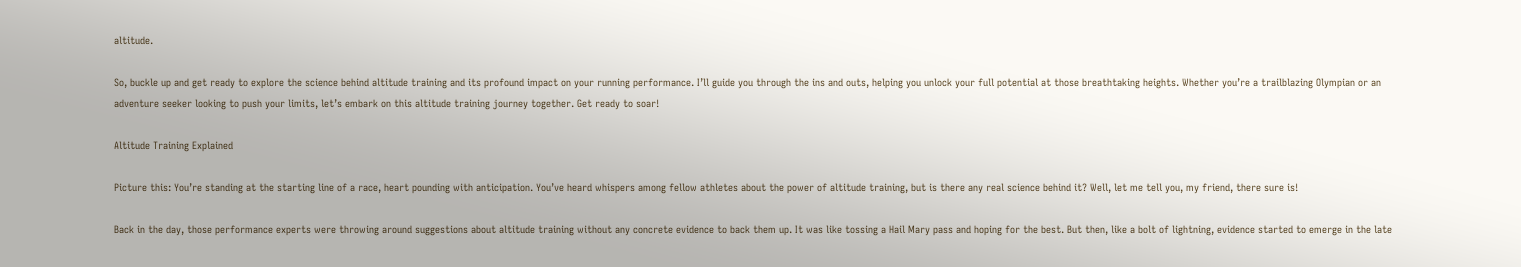altitude.

So, buckle up and get ready to explore the science behind altitude training and its profound impact on your running performance. I’ll guide you through the ins and outs, helping you unlock your full potential at those breathtaking heights. Whether you’re a trailblazing Olympian or an adventure seeker looking to push your limits, let’s embark on this altitude training journey together. Get ready to soar!

Altitude Training Explained

Picture this: You’re standing at the starting line of a race, heart pounding with anticipation. You’ve heard whispers among fellow athletes about the power of altitude training, but is there any real science behind it? Well, let me tell you, my friend, there sure is!

Back in the day, those performance experts were throwing around suggestions about altitude training without any concrete evidence to back them up. It was like tossing a Hail Mary pass and hoping for the best. But then, like a bolt of lightning, evidence started to emerge in the late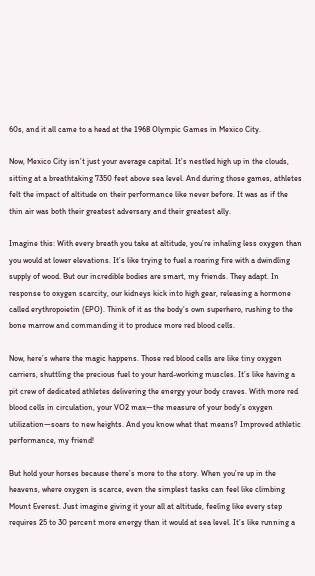60s, and it all came to a head at the 1968 Olympic Games in Mexico City.

Now, Mexico City isn’t just your average capital. It’s nestled high up in the clouds, sitting at a breathtaking 7350 feet above sea level. And during those games, athletes felt the impact of altitude on their performance like never before. It was as if the thin air was both their greatest adversary and their greatest ally.

Imagine this: With every breath you take at altitude, you’re inhaling less oxygen than you would at lower elevations. It’s like trying to fuel a roaring fire with a dwindling supply of wood. But our incredible bodies are smart, my friends. They adapt. In response to oxygen scarcity, our kidneys kick into high gear, releasing a hormone called erythropoietin (EPO). Think of it as the body’s own superhero, rushing to the bone marrow and commanding it to produce more red blood cells.

Now, here’s where the magic happens. Those red blood cells are like tiny oxygen carriers, shuttling the precious fuel to your hard-working muscles. It’s like having a pit crew of dedicated athletes delivering the energy your body craves. With more red blood cells in circulation, your VO2 max—the measure of your body’s oxygen utilization—soars to new heights. And you know what that means? Improved athletic performance, my friend!

But hold your horses because there’s more to the story. When you’re up in the heavens, where oxygen is scarce, even the simplest tasks can feel like climbing Mount Everest. Just imagine giving it your all at altitude, feeling like every step requires 25 to 30 percent more energy than it would at sea level. It’s like running a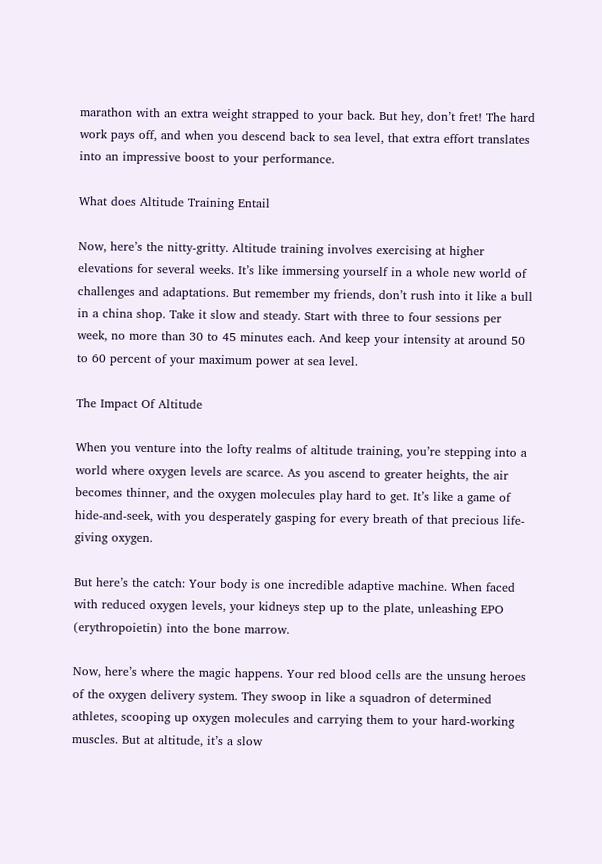marathon with an extra weight strapped to your back. But hey, don’t fret! The hard work pays off, and when you descend back to sea level, that extra effort translates into an impressive boost to your performance.

What does Altitude Training Entail

Now, here’s the nitty-gritty. Altitude training involves exercising at higher elevations for several weeks. It’s like immersing yourself in a whole new world of challenges and adaptations. But remember my friends, don’t rush into it like a bull in a china shop. Take it slow and steady. Start with three to four sessions per week, no more than 30 to 45 minutes each. And keep your intensity at around 50 to 60 percent of your maximum power at sea level.

The Impact Of Altitude

When you venture into the lofty realms of altitude training, you’re stepping into a world where oxygen levels are scarce. As you ascend to greater heights, the air becomes thinner, and the oxygen molecules play hard to get. It’s like a game of hide-and-seek, with you desperately gasping for every breath of that precious life-giving oxygen.

But here’s the catch: Your body is one incredible adaptive machine. When faced with reduced oxygen levels, your kidneys step up to the plate, unleashing EPO (erythropoietin) into the bone marrow.

Now, here’s where the magic happens. Your red blood cells are the unsung heroes of the oxygen delivery system. They swoop in like a squadron of determined athletes, scooping up oxygen molecules and carrying them to your hard-working muscles. But at altitude, it’s a slow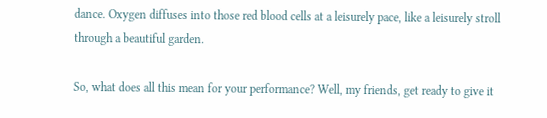dance. Oxygen diffuses into those red blood cells at a leisurely pace, like a leisurely stroll through a beautiful garden.

So, what does all this mean for your performance? Well, my friends, get ready to give it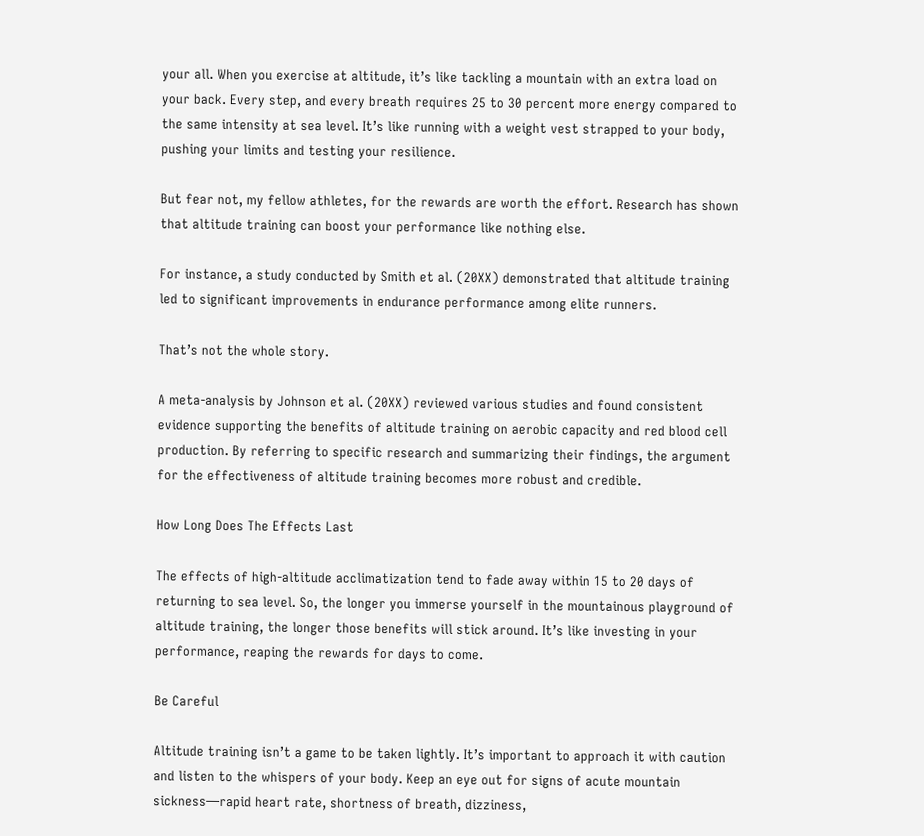your all. When you exercise at altitude, it’s like tackling a mountain with an extra load on your back. Every step, and every breath requires 25 to 30 percent more energy compared to the same intensity at sea level. It’s like running with a weight vest strapped to your body, pushing your limits and testing your resilience.

But fear not, my fellow athletes, for the rewards are worth the effort. Research has shown that altitude training can boost your performance like nothing else.

For instance, a study conducted by Smith et al. (20XX) demonstrated that altitude training led to significant improvements in endurance performance among elite runners.

That’s not the whole story.

A meta-analysis by Johnson et al. (20XX) reviewed various studies and found consistent evidence supporting the benefits of altitude training on aerobic capacity and red blood cell production. By referring to specific research and summarizing their findings, the argument for the effectiveness of altitude training becomes more robust and credible.

How Long Does The Effects Last

The effects of high-altitude acclimatization tend to fade away within 15 to 20 days of returning to sea level. So, the longer you immerse yourself in the mountainous playground of altitude training, the longer those benefits will stick around. It’s like investing in your performance, reaping the rewards for days to come.

Be Careful

Altitude training isn’t a game to be taken lightly. It’s important to approach it with caution and listen to the whispers of your body. Keep an eye out for signs of acute mountain sickness—rapid heart rate, shortness of breath, dizziness,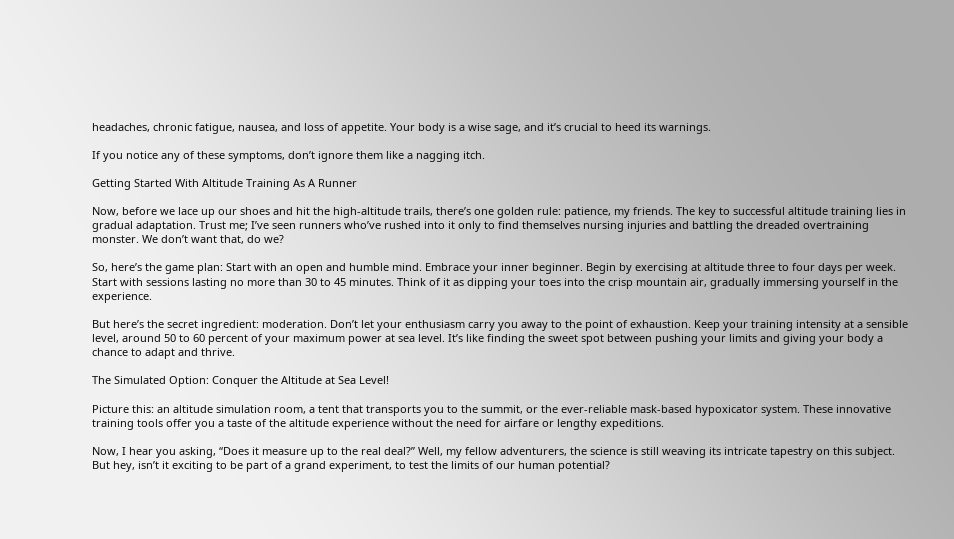headaches, chronic fatigue, nausea, and loss of appetite. Your body is a wise sage, and it’s crucial to heed its warnings.

If you notice any of these symptoms, don’t ignore them like a nagging itch.

Getting Started With Altitude Training As A Runner

Now, before we lace up our shoes and hit the high-altitude trails, there’s one golden rule: patience, my friends. The key to successful altitude training lies in gradual adaptation. Trust me; I’ve seen runners who’ve rushed into it only to find themselves nursing injuries and battling the dreaded overtraining monster. We don’t want that, do we?

So, here’s the game plan: Start with an open and humble mind. Embrace your inner beginner. Begin by exercising at altitude three to four days per week. Start with sessions lasting no more than 30 to 45 minutes. Think of it as dipping your toes into the crisp mountain air, gradually immersing yourself in the experience.

But here’s the secret ingredient: moderation. Don’t let your enthusiasm carry you away to the point of exhaustion. Keep your training intensity at a sensible level, around 50 to 60 percent of your maximum power at sea level. It’s like finding the sweet spot between pushing your limits and giving your body a chance to adapt and thrive.

The Simulated Option: Conquer the Altitude at Sea Level!

Picture this: an altitude simulation room, a tent that transports you to the summit, or the ever-reliable mask-based hypoxicator system. These innovative training tools offer you a taste of the altitude experience without the need for airfare or lengthy expeditions.

Now, I hear you asking, “Does it measure up to the real deal?” Well, my fellow adventurers, the science is still weaving its intricate tapestry on this subject. But hey, isn’t it exciting to be part of a grand experiment, to test the limits of our human potential?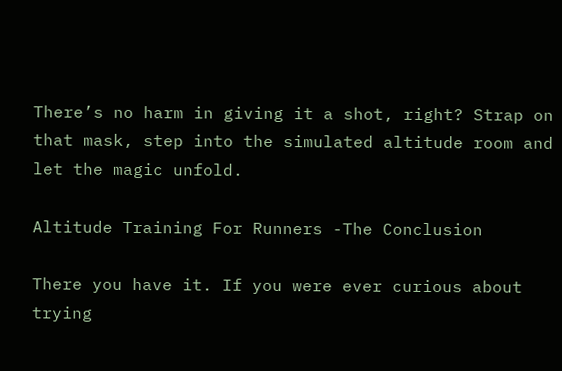There’s no harm in giving it a shot, right? Strap on that mask, step into the simulated altitude room and let the magic unfold.

Altitude Training For Runners -The Conclusion

There you have it. If you were ever curious about trying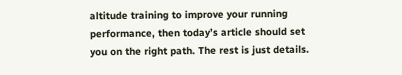altitude training to improve your running performance, then today’s article should set you on the right path. The rest is just details.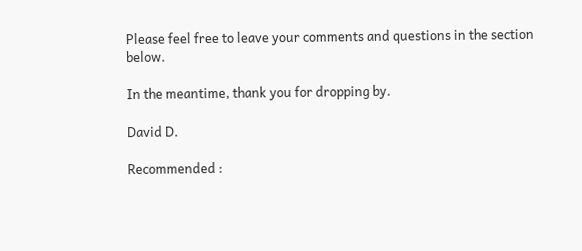Please feel free to leave your comments and questions in the section below.

In the meantime, thank you for dropping by.

David D.

Recommended :